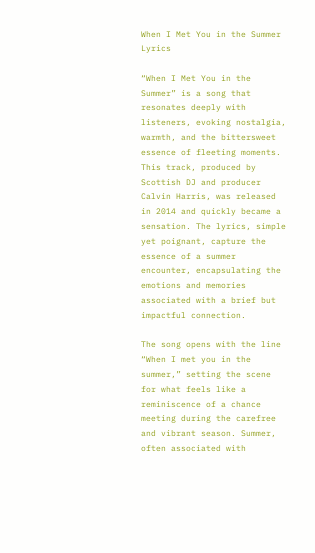When I Met You in the Summer Lyrics

“When I Met You in the Summer” is a song that resonates deeply with listeners, evoking nostalgia, warmth, and the bittersweet essence of fleeting moments. This track, produced by Scottish DJ and producer Calvin Harris, was released in 2014 and quickly became a sensation. The lyrics, simple yet poignant, capture the essence of a summer encounter, encapsulating the emotions and memories associated with a brief but impactful connection.

The song opens with the line “When I met you in the summer,” setting the scene for what feels like a reminiscence of a chance meeting during the carefree and vibrant season. Summer, often associated with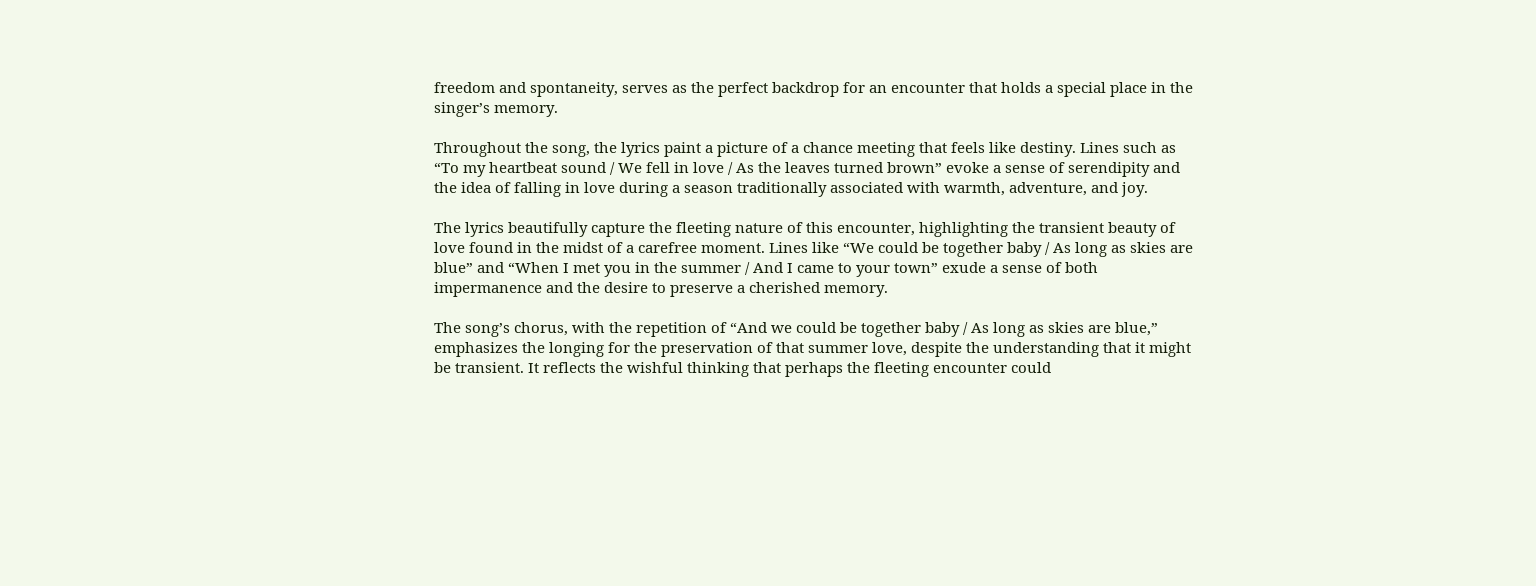freedom and spontaneity, serves as the perfect backdrop for an encounter that holds a special place in the singer’s memory.

Throughout the song, the lyrics paint a picture of a chance meeting that feels like destiny. Lines such as “To my heartbeat sound / We fell in love / As the leaves turned brown” evoke a sense of serendipity and the idea of falling in love during a season traditionally associated with warmth, adventure, and joy.

The lyrics beautifully capture the fleeting nature of this encounter, highlighting the transient beauty of love found in the midst of a carefree moment. Lines like “We could be together baby / As long as skies are blue” and “When I met you in the summer / And I came to your town” exude a sense of both impermanence and the desire to preserve a cherished memory.

The song’s chorus, with the repetition of “And we could be together baby / As long as skies are blue,” emphasizes the longing for the preservation of that summer love, despite the understanding that it might be transient. It reflects the wishful thinking that perhaps the fleeting encounter could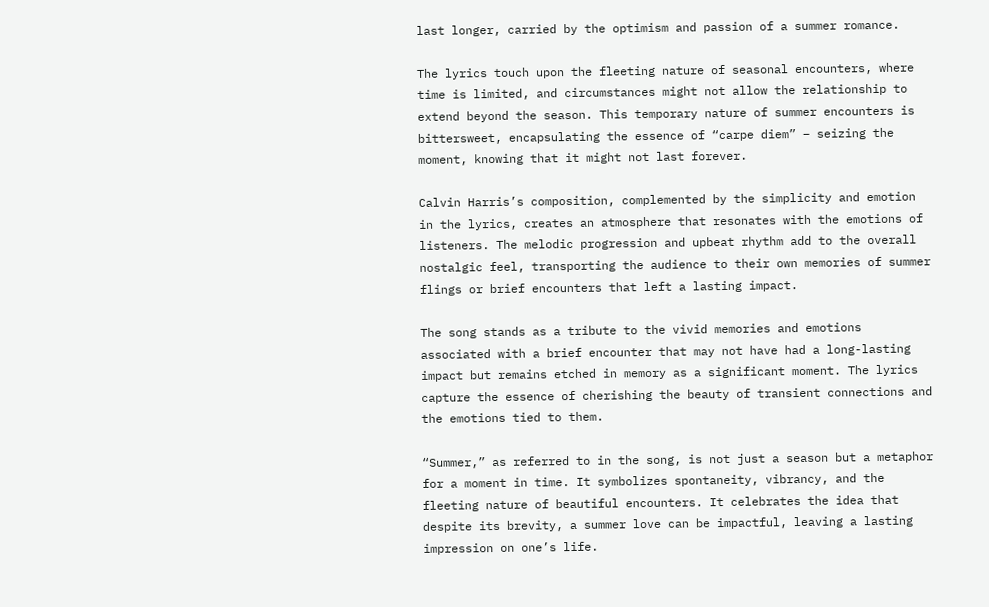last longer, carried by the optimism and passion of a summer romance.

The lyrics touch upon the fleeting nature of seasonal encounters, where time is limited, and circumstances might not allow the relationship to extend beyond the season. This temporary nature of summer encounters is bittersweet, encapsulating the essence of “carpe diem” – seizing the moment, knowing that it might not last forever.

Calvin Harris’s composition, complemented by the simplicity and emotion in the lyrics, creates an atmosphere that resonates with the emotions of listeners. The melodic progression and upbeat rhythm add to the overall nostalgic feel, transporting the audience to their own memories of summer flings or brief encounters that left a lasting impact.

The song stands as a tribute to the vivid memories and emotions associated with a brief encounter that may not have had a long-lasting impact but remains etched in memory as a significant moment. The lyrics capture the essence of cherishing the beauty of transient connections and the emotions tied to them.

“Summer,” as referred to in the song, is not just a season but a metaphor for a moment in time. It symbolizes spontaneity, vibrancy, and the fleeting nature of beautiful encounters. It celebrates the idea that despite its brevity, a summer love can be impactful, leaving a lasting impression on one’s life.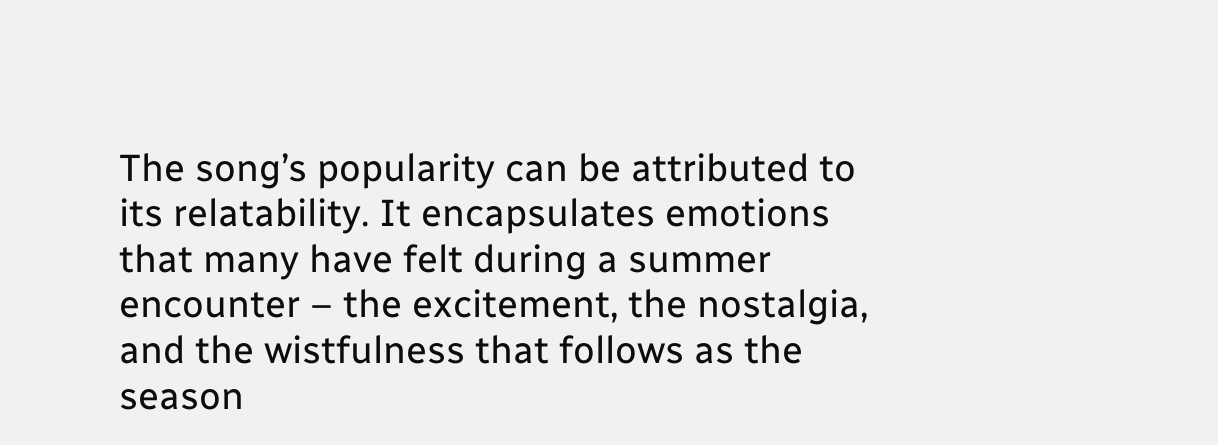The song’s popularity can be attributed to its relatability. It encapsulates emotions that many have felt during a summer encounter – the excitement, the nostalgia, and the wistfulness that follows as the season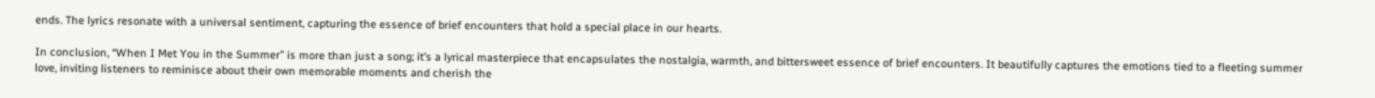ends. The lyrics resonate with a universal sentiment, capturing the essence of brief encounters that hold a special place in our hearts.

In conclusion, “When I Met You in the Summer” is more than just a song; it’s a lyrical masterpiece that encapsulates the nostalgia, warmth, and bittersweet essence of brief encounters. It beautifully captures the emotions tied to a fleeting summer love, inviting listeners to reminisce about their own memorable moments and cherish the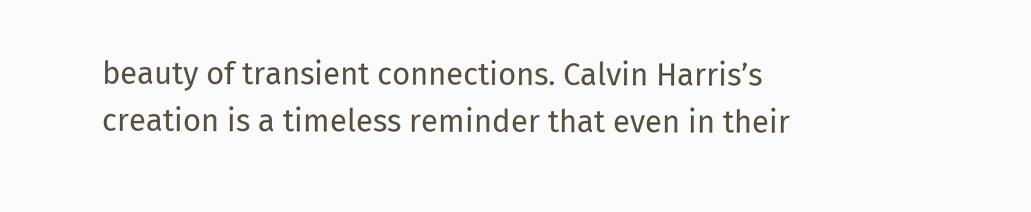beauty of transient connections. Calvin Harris’s creation is a timeless reminder that even in their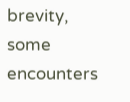brevity, some encounters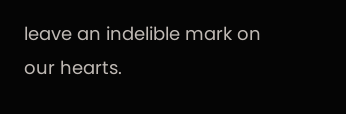leave an indelible mark on our hearts.